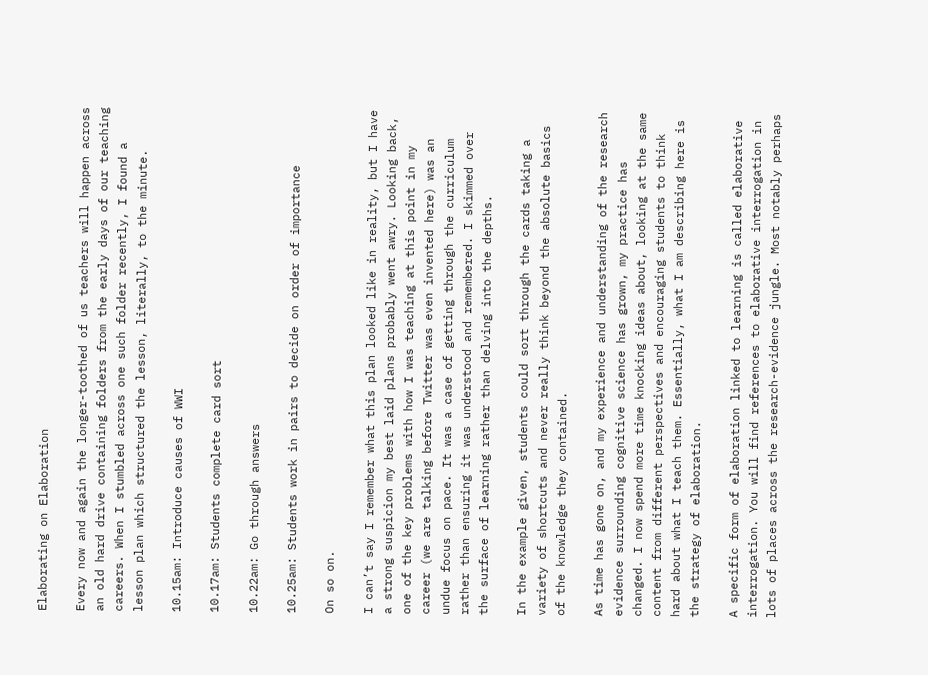Elaborating on Elaboration

Every now and again the longer-toothed of us teachers will happen across an old hard drive containing folders from the early days of our teaching careers. When I stumbled across one such folder recently, I found a lesson plan which structured the lesson, literally, to the minute.

10.15am: Introduce causes of WWI

10.17am: Students complete card sort

10.22am: Go through answers

10.25am: Students work in pairs to decide on order of importance

On so on.

I can’t say I remember what this plan looked like in reality, but I have a strong suspicion my best laid plans probably went awry. Looking back, one of the key problems with how I was teaching at this point in my career (we are talking before Twitter was even invented here) was an undue focus on pace. It was a case of getting through the curriculum rather than ensuring it was understood and remembered. I skimmed over the surface of learning rather than delving into the depths.

In the example given, students could sort through the cards taking a variety of shortcuts and never really think beyond the absolute basics of the knowledge they contained.

As time has gone on, and my experience and understanding of the research evidence surrounding cognitive science has grown, my practice has changed. I now spend more time knocking ideas about, looking at the same content from different perspectives and encouraging students to think hard about what I teach them. Essentially, what I am describing here is the strategy of elaboration.

A specific form of elaboration linked to learning is called elaborative interrogation. You will find references to elaborative interrogation in lots of places across the research-evidence jungle. Most notably perhaps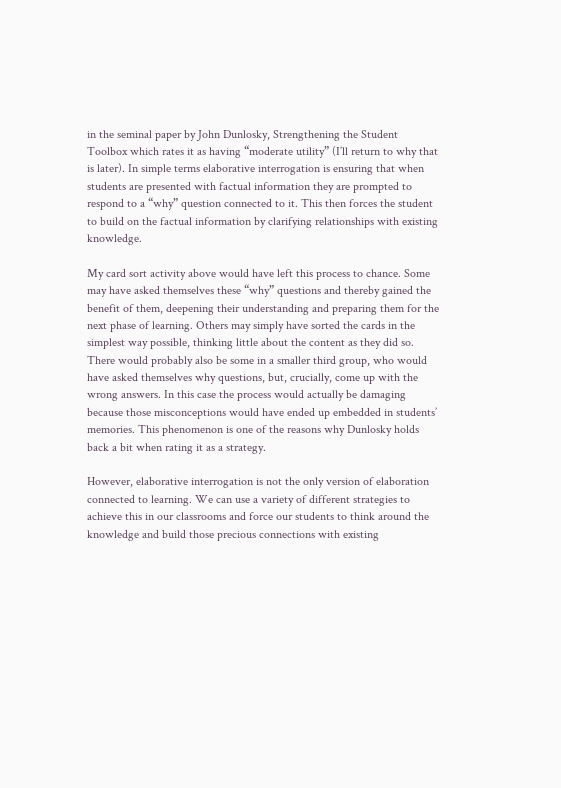in the seminal paper by John Dunlosky, Strengthening the Student Toolbox which rates it as having “moderate utility” (I’ll return to why that is later). In simple terms elaborative interrogation is ensuring that when students are presented with factual information they are prompted to respond to a “why” question connected to it. This then forces the student to build on the factual information by clarifying relationships with existing knowledge.

My card sort activity above would have left this process to chance. Some may have asked themselves these “why” questions and thereby gained the benefit of them, deepening their understanding and preparing them for the next phase of learning. Others may simply have sorted the cards in the simplest way possible, thinking little about the content as they did so. There would probably also be some in a smaller third group, who would have asked themselves why questions, but, crucially, come up with the wrong answers. In this case the process would actually be damaging because those misconceptions would have ended up embedded in students’ memories. This phenomenon is one of the reasons why Dunlosky holds back a bit when rating it as a strategy.

However, elaborative interrogation is not the only version of elaboration connected to learning. We can use a variety of different strategies to achieve this in our classrooms and force our students to think around the knowledge and build those precious connections with existing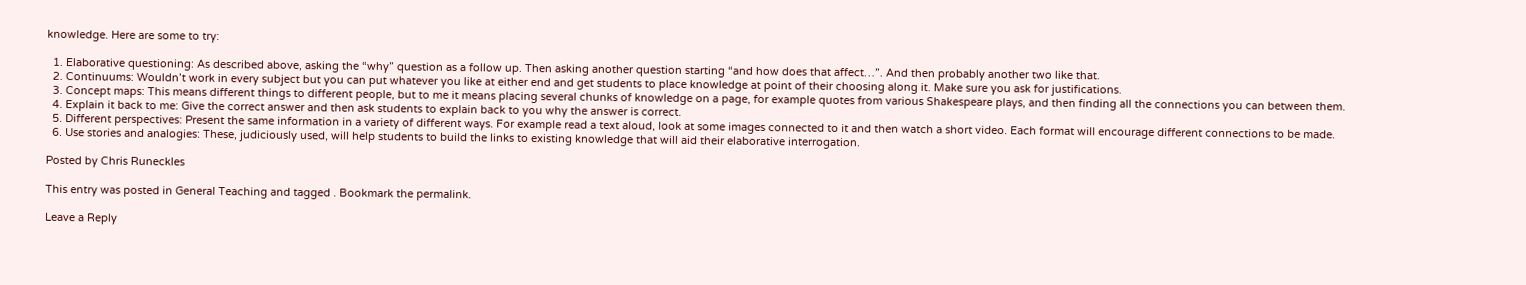knowledge. Here are some to try:

  1. Elaborative questioning: As described above, asking the “why” question as a follow up. Then asking another question starting “and how does that affect…”. And then probably another two like that.
  2. Continuums: Wouldn’t work in every subject but you can put whatever you like at either end and get students to place knowledge at point of their choosing along it. Make sure you ask for justifications.
  3. Concept maps: This means different things to different people, but to me it means placing several chunks of knowledge on a page, for example quotes from various Shakespeare plays, and then finding all the connections you can between them.
  4. Explain it back to me: Give the correct answer and then ask students to explain back to you why the answer is correct.
  5. Different perspectives: Present the same information in a variety of different ways. For example read a text aloud, look at some images connected to it and then watch a short video. Each format will encourage different connections to be made.
  6. Use stories and analogies: These, judiciously used, will help students to build the links to existing knowledge that will aid their elaborative interrogation.

Posted by Chris Runeckles

This entry was posted in General Teaching and tagged . Bookmark the permalink.

Leave a Reply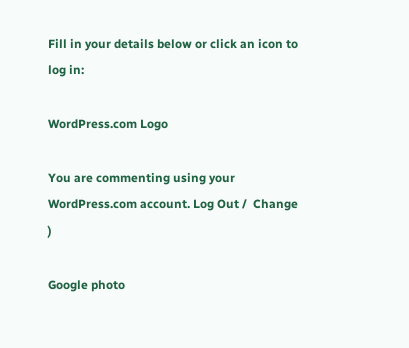Fill in your details below or click an icon to log in:

WordPress.com Logo

You are commenting using your WordPress.com account. Log Out /  Change )

Google photo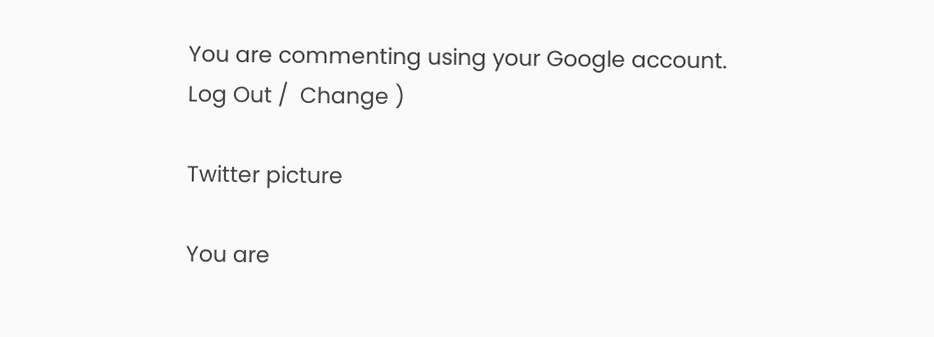You are commenting using your Google account. Log Out /  Change )

Twitter picture

You are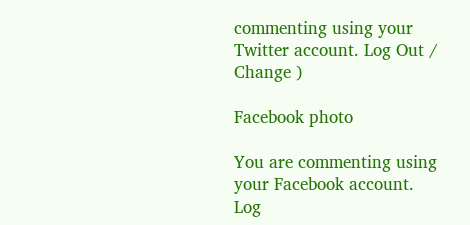commenting using your Twitter account. Log Out /  Change )

Facebook photo

You are commenting using your Facebook account. Log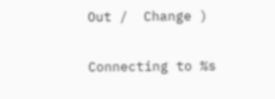Out /  Change )

Connecting to %s